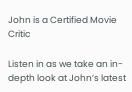John is a Certified Movie Critic

Listen in as we take an in-depth look at John’s latest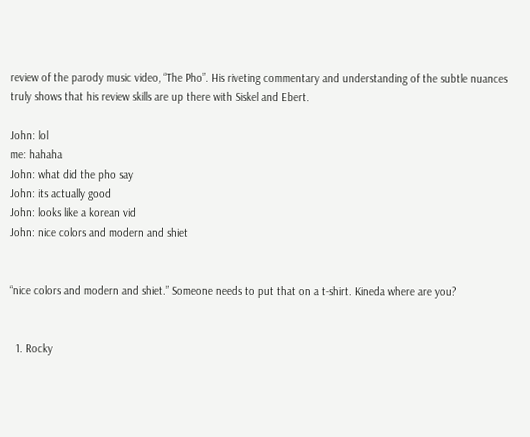review of the parody music video, “The Pho”. His riveting commentary and understanding of the subtle nuances truly shows that his review skills are up there with Siskel and Ebert.

John: lol
me: hahaha
John: what did the pho say
John: its actually good
John: looks like a korean vid
John: nice colors and modern and shiet


“nice colors and modern and shiet.” Someone needs to put that on a t-shirt. Kineda where are you?


  1. Rocky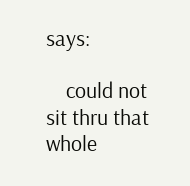says:

    could not sit thru that whole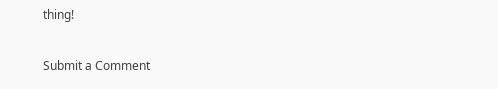thing!

Submit a Comment